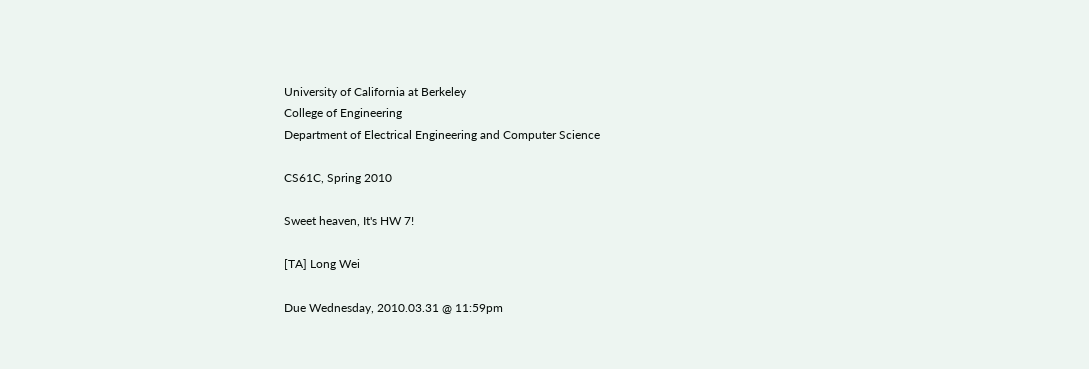University of California at Berkeley
College of Engineering
Department of Electrical Engineering and Computer Science

CS61C, Spring 2010

Sweet heaven, It's HW 7!

[TA] Long Wei

Due Wednesday, 2010.03.31 @ 11:59pm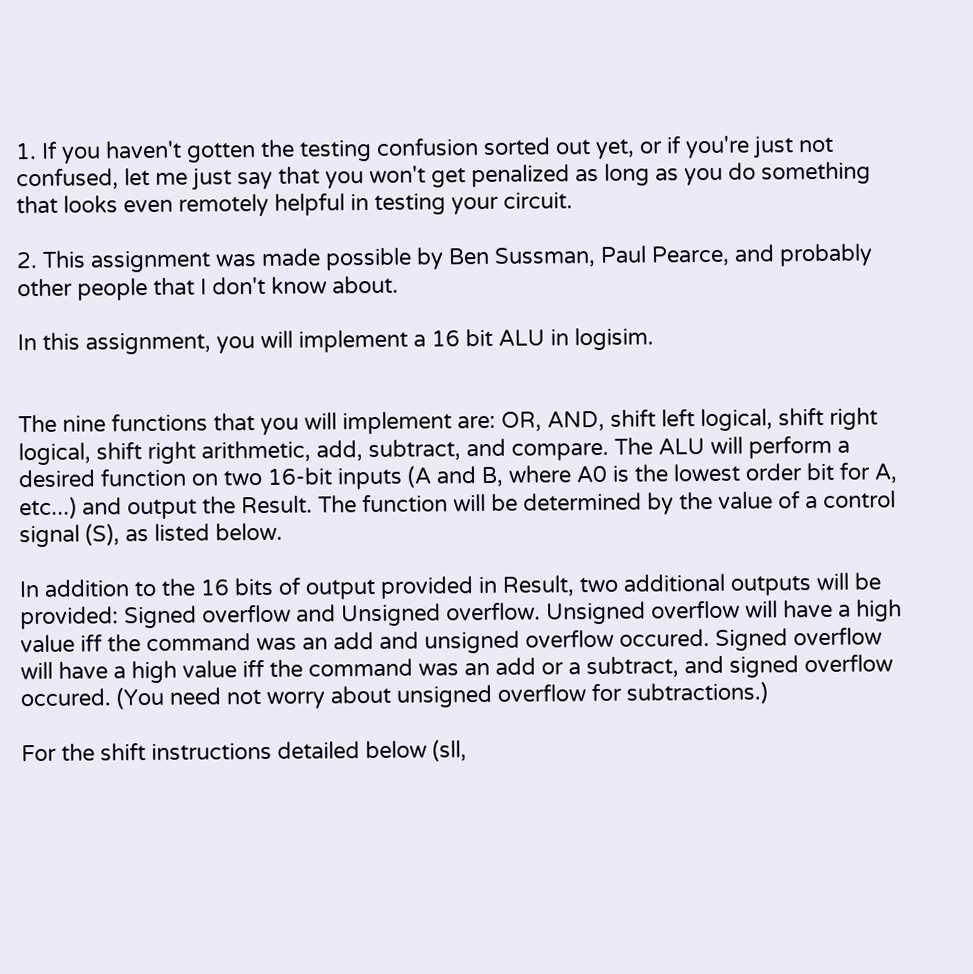1. If you haven't gotten the testing confusion sorted out yet, or if you're just not confused, let me just say that you won't get penalized as long as you do something that looks even remotely helpful in testing your circuit.

2. This assignment was made possible by Ben Sussman, Paul Pearce, and probably other people that I don't know about.

In this assignment, you will implement a 16 bit ALU in logisim.


The nine functions that you will implement are: OR, AND, shift left logical, shift right logical, shift right arithmetic, add, subtract, and compare. The ALU will perform a desired function on two 16-bit inputs (A and B, where A0 is the lowest order bit for A, etc...) and output the Result. The function will be determined by the value of a control signal (S), as listed below.

In addition to the 16 bits of output provided in Result, two additional outputs will be provided: Signed overflow and Unsigned overflow. Unsigned overflow will have a high value iff the command was an add and unsigned overflow occured. Signed overflow will have a high value iff the command was an add or a subtract, and signed overflow occured. (You need not worry about unsigned overflow for subtractions.)

For the shift instructions detailed below (sll,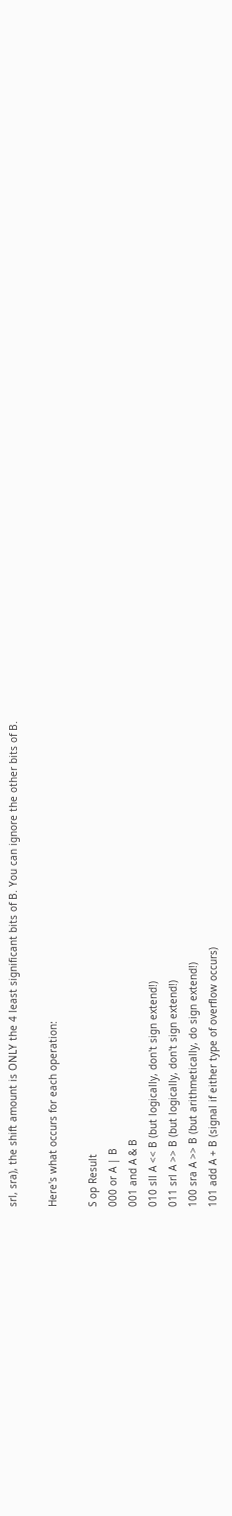srl, sra), the shift amount is ONLY the 4 least significant bits of B. You can ignore the other bits of B.

Here's what occurs for each operation:

S op Result
000 or A | B
001 and A & B
010 sll A << B (but logically, don't sign extend!)
011 srl A >> B (but logically, don't sign extend!)
100 sra A >> B (but arithmetically, do sign extend!)
101 add A + B (signal if either type of overflow occurs)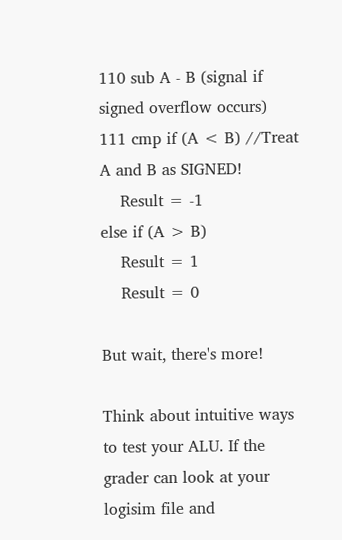110 sub A - B (signal if signed overflow occurs)
111 cmp if (A < B) //Treat A and B as SIGNED!
    Result = -1
else if (A > B)
    Result = 1
    Result = 0

But wait, there's more!

Think about intuitive ways to test your ALU. If the grader can look at your logisim file and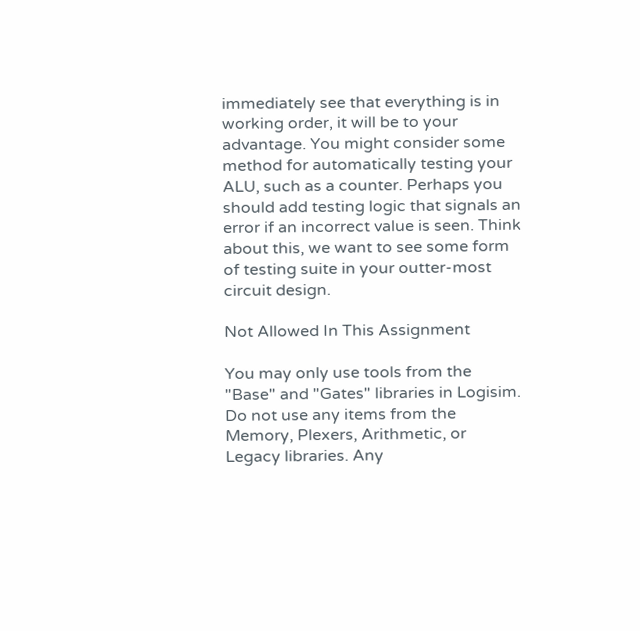immediately see that everything is in working order, it will be to your advantage. You might consider some method for automatically testing your ALU, such as a counter. Perhaps you should add testing logic that signals an error if an incorrect value is seen. Think about this, we want to see some form of testing suite in your outter-most circuit design.

Not Allowed In This Assignment

You may only use tools from the "Base" and "Gates" libraries in Logisim. Do not use any items from the Memory, Plexers, Arithmetic, or Legacy libraries. Any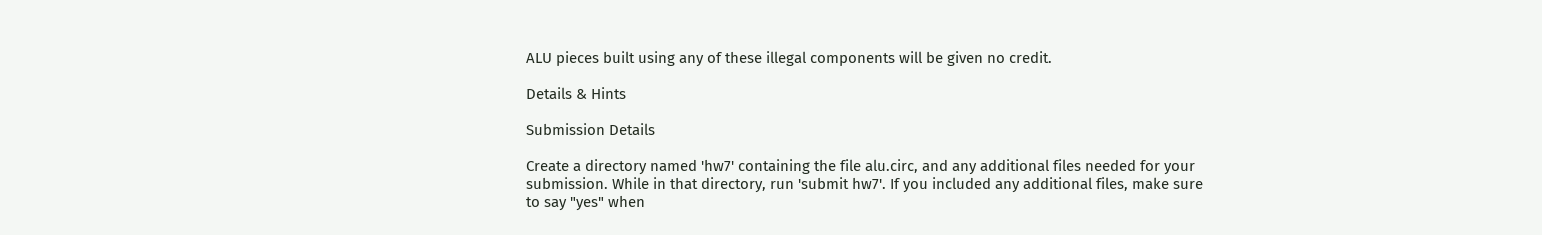ALU pieces built using any of these illegal components will be given no credit.

Details & Hints

Submission Details

Create a directory named 'hw7' containing the file alu.circ, and any additional files needed for your submission. While in that directory, run 'submit hw7'. If you included any additional files, make sure to say "yes" when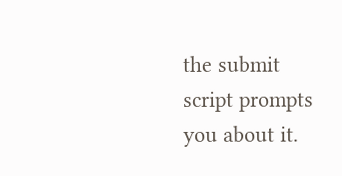the submit script prompts you about it.